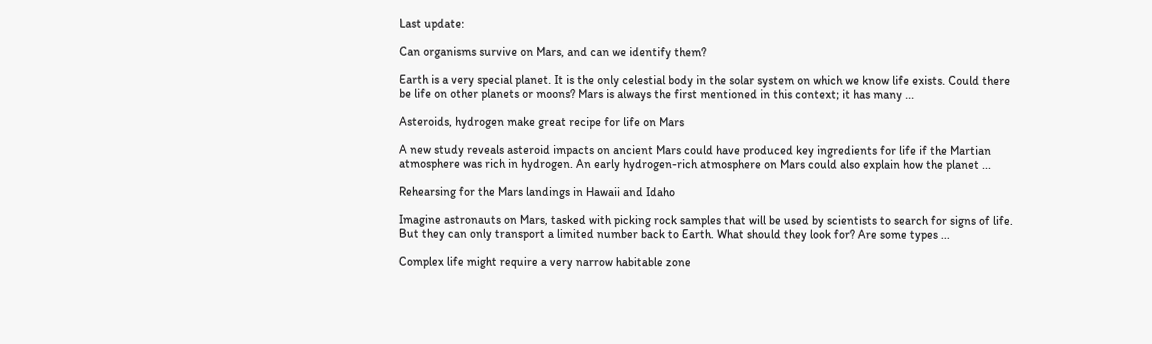Last update:

Can organisms survive on Mars, and can we identify them?

Earth is a very special planet. It is the only celestial body in the solar system on which we know life exists. Could there be life on other planets or moons? Mars is always the first mentioned in this context; it has many ...

Asteroids, hydrogen make great recipe for life on Mars

A new study reveals asteroid impacts on ancient Mars could have produced key ingredients for life if the Martian atmosphere was rich in hydrogen. An early hydrogen-rich atmosphere on Mars could also explain how the planet ...

Rehearsing for the Mars landings in Hawaii and Idaho

Imagine astronauts on Mars, tasked with picking rock samples that will be used by scientists to search for signs of life. But they can only transport a limited number back to Earth. What should they look for? Are some types ...

Complex life might require a very narrow habitable zone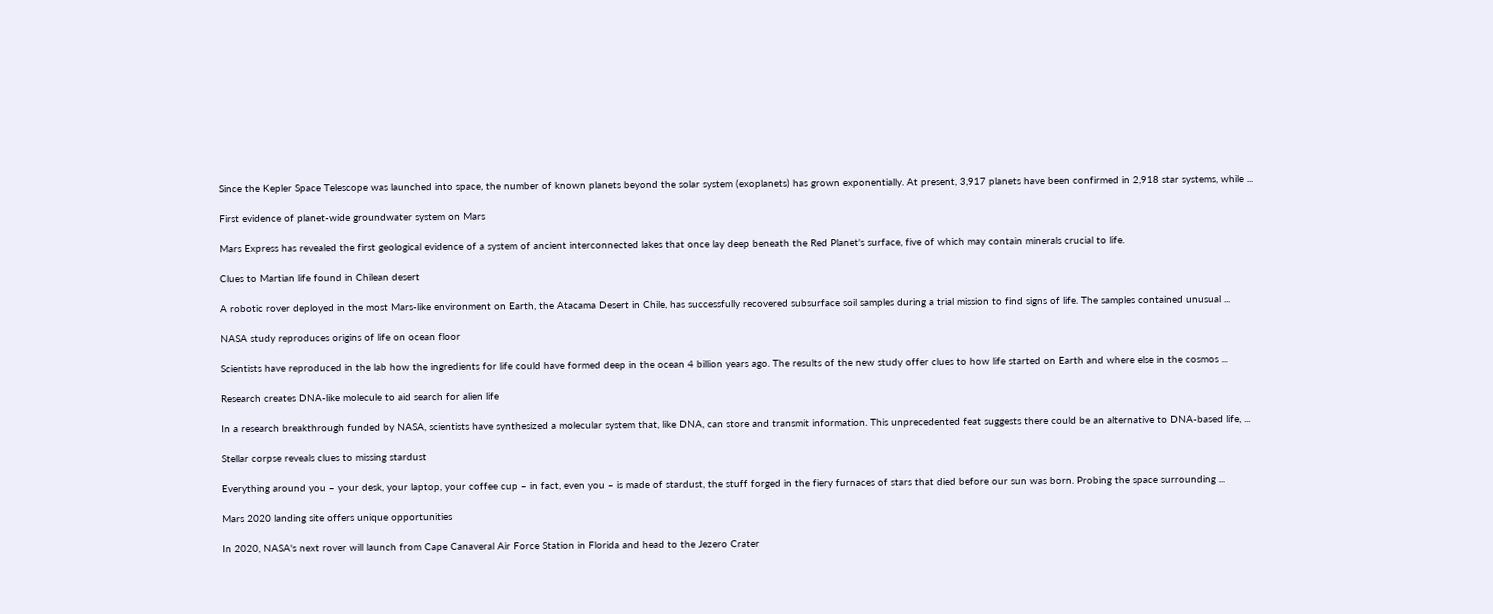Since the Kepler Space Telescope was launched into space, the number of known planets beyond the solar system (exoplanets) has grown exponentially. At present, 3,917 planets have been confirmed in 2,918 star systems, while ...

First evidence of planet-wide groundwater system on Mars

Mars Express has revealed the first geological evidence of a system of ancient interconnected lakes that once lay deep beneath the Red Planet's surface, five of which may contain minerals crucial to life.

Clues to Martian life found in Chilean desert

A robotic rover deployed in the most Mars-like environment on Earth, the Atacama Desert in Chile, has successfully recovered subsurface soil samples during a trial mission to find signs of life. The samples contained unusual ...

NASA study reproduces origins of life on ocean floor

Scientists have reproduced in the lab how the ingredients for life could have formed deep in the ocean 4 billion years ago. The results of the new study offer clues to how life started on Earth and where else in the cosmos ...

Research creates DNA-like molecule to aid search for alien life

In a research breakthrough funded by NASA, scientists have synthesized a molecular system that, like DNA, can store and transmit information. This unprecedented feat suggests there could be an alternative to DNA-based life, ...

Stellar corpse reveals clues to missing stardust

Everything around you – your desk, your laptop, your coffee cup – in fact, even you – is made of stardust, the stuff forged in the fiery furnaces of stars that died before our sun was born. Probing the space surrounding ...

Mars 2020 landing site offers unique opportunities

In 2020, NASA's next rover will launch from Cape Canaveral Air Force Station in Florida and head to the Jezero Crater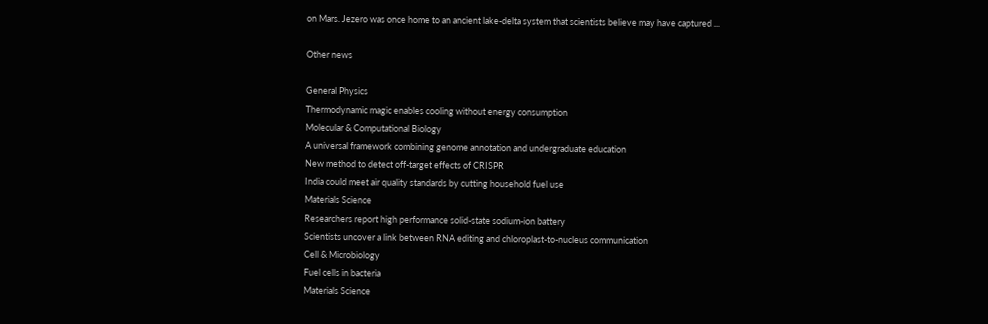on Mars. Jezero was once home to an ancient lake-delta system that scientists believe may have captured ...

Other news

General Physics
Thermodynamic magic enables cooling without energy consumption
Molecular & Computational Biology
A universal framework combining genome annotation and undergraduate education
New method to detect off-target effects of CRISPR
India could meet air quality standards by cutting household fuel use
Materials Science
Researchers report high performance solid-state sodium-ion battery
Scientists uncover a link between RNA editing and chloroplast-to-nucleus communication
Cell & Microbiology
Fuel cells in bacteria
Materials Science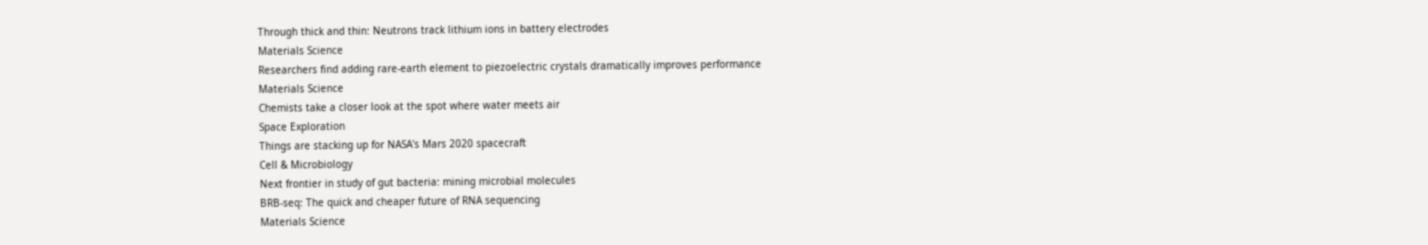Through thick and thin: Neutrons track lithium ions in battery electrodes
Materials Science
Researchers find adding rare-earth element to piezoelectric crystals dramatically improves performance
Materials Science
Chemists take a closer look at the spot where water meets air
Space Exploration
Things are stacking up for NASA's Mars 2020 spacecraft
Cell & Microbiology
Next frontier in study of gut bacteria: mining microbial molecules
BRB-seq: The quick and cheaper future of RNA sequencing
Materials Science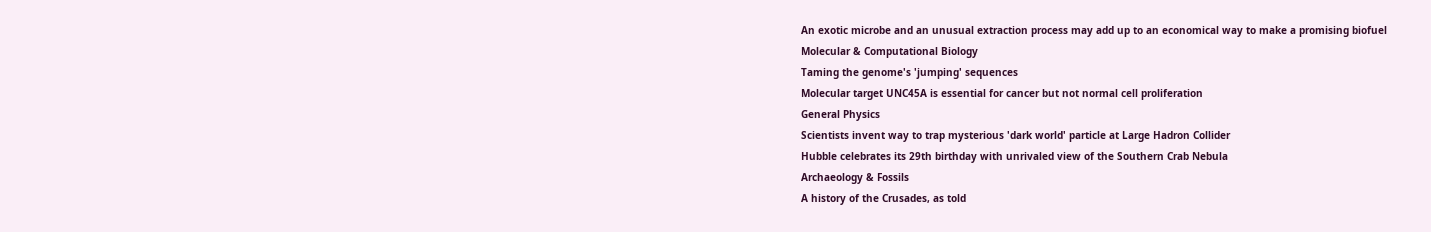An exotic microbe and an unusual extraction process may add up to an economical way to make a promising biofuel
Molecular & Computational Biology
Taming the genome's 'jumping' sequences
Molecular target UNC45A is essential for cancer but not normal cell proliferation
General Physics
Scientists invent way to trap mysterious 'dark world' particle at Large Hadron Collider
Hubble celebrates its 29th birthday with unrivaled view of the Southern Crab Nebula
Archaeology & Fossils
A history of the Crusades, as told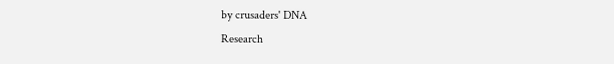by crusaders' DNA
Research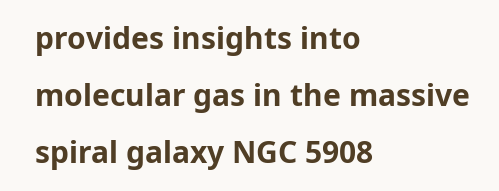provides insights into molecular gas in the massive spiral galaxy NGC 5908